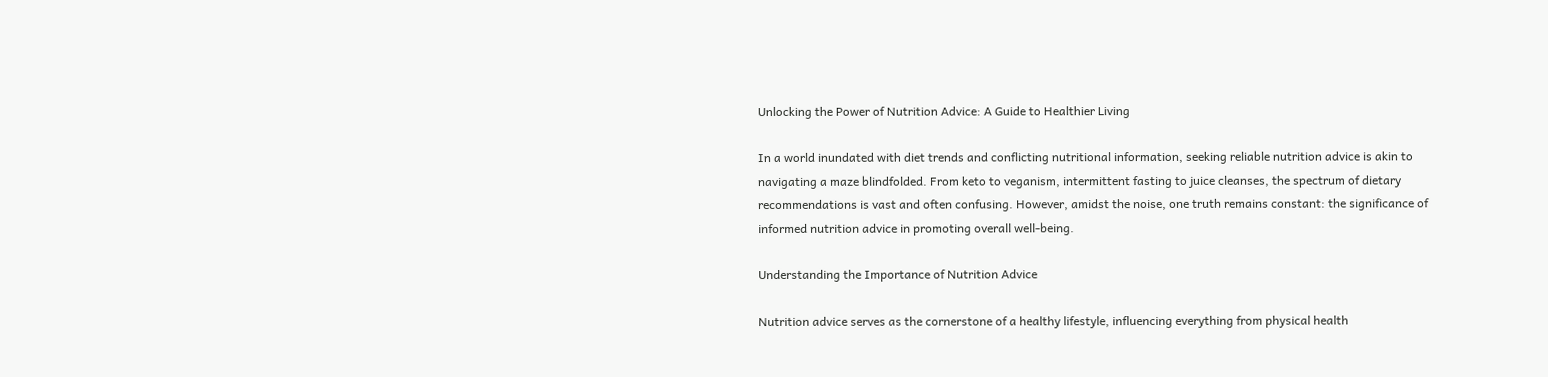Unlocking the Power of Nutrition Advice: A Guide to Healthier Living

In a world inundated with diet trends and conflicting nutritional information, seeking reliable nutrition advice is akin to navigating a maze blindfolded. From keto to veganism, intermittent fasting to juice cleanses, the spectrum of dietary recommendations is vast and often confusing. However, amidst the noise, one truth remains constant: the significance of informed nutrition advice in promoting overall well-being.

Understanding the Importance of Nutrition Advice

Nutrition advice serves as the cornerstone of a healthy lifestyle, influencing everything from physical health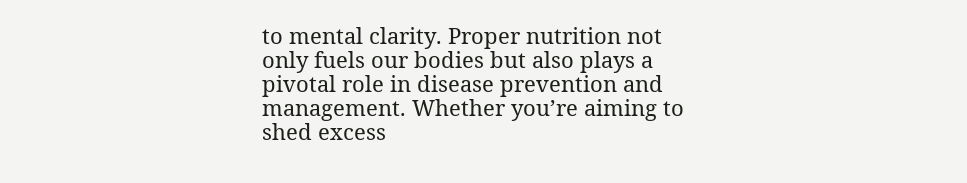to mental clarity. Proper nutrition not only fuels our bodies but also plays a pivotal role in disease prevention and management. Whether you’re aiming to shed excess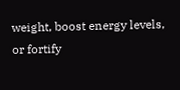weight, boost energy levels, or fortify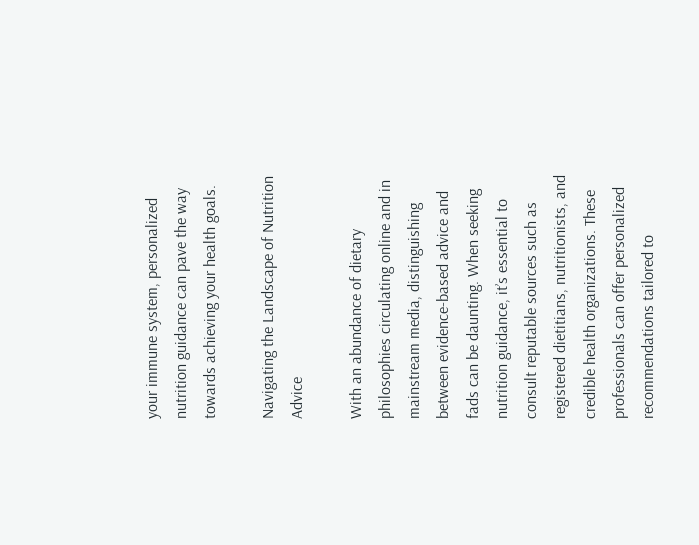your immune system, personalized nutrition guidance can pave the way towards achieving your health goals.

Navigating the Landscape of Nutrition Advice

With an abundance of dietary philosophies circulating online and in mainstream media, distinguishing between evidence-based advice and fads can be daunting. When seeking nutrition guidance, it’s essential to consult reputable sources such as registered dietitians, nutritionists, and credible health organizations. These professionals can offer personalized recommendations tailored to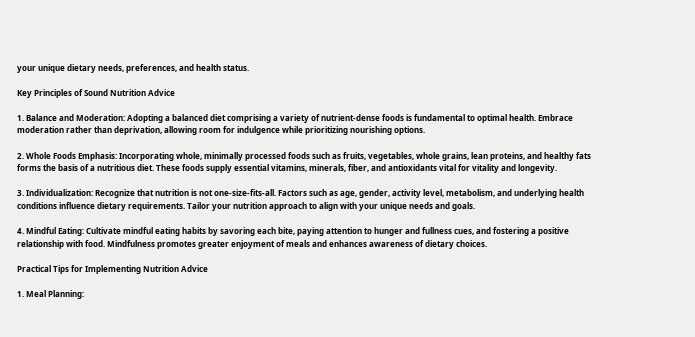your unique dietary needs, preferences, and health status.

Key Principles of Sound Nutrition Advice

1. Balance and Moderation: Adopting a balanced diet comprising a variety of nutrient-dense foods is fundamental to optimal health. Embrace moderation rather than deprivation, allowing room for indulgence while prioritizing nourishing options.

2. Whole Foods Emphasis: Incorporating whole, minimally processed foods such as fruits, vegetables, whole grains, lean proteins, and healthy fats forms the basis of a nutritious diet. These foods supply essential vitamins, minerals, fiber, and antioxidants vital for vitality and longevity.

3. Individualization: Recognize that nutrition is not one-size-fits-all. Factors such as age, gender, activity level, metabolism, and underlying health conditions influence dietary requirements. Tailor your nutrition approach to align with your unique needs and goals.

4. Mindful Eating: Cultivate mindful eating habits by savoring each bite, paying attention to hunger and fullness cues, and fostering a positive relationship with food. Mindfulness promotes greater enjoyment of meals and enhances awareness of dietary choices.

Practical Tips for Implementing Nutrition Advice

1. Meal Planning: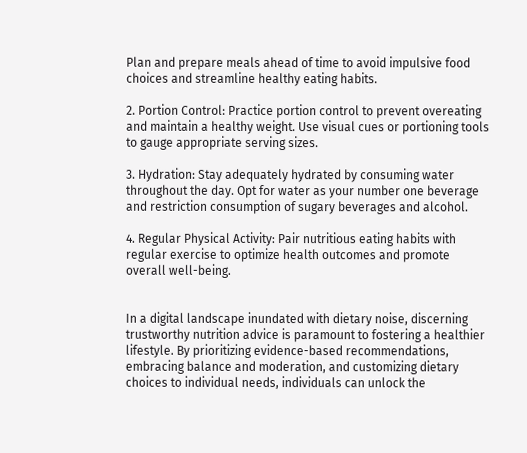Plan and prepare meals ahead of time to avoid impulsive food choices and streamline healthy eating habits.

2. Portion Control: Practice portion control to prevent overeating and maintain a healthy weight. Use visual cues or portioning tools to gauge appropriate serving sizes.

3. Hydration: Stay adequately hydrated by consuming water throughout the day. Opt for water as your number one beverage and restriction consumption of sugary beverages and alcohol.

4. Regular Physical Activity: Pair nutritious eating habits with regular exercise to optimize health outcomes and promote overall well-being.


In a digital landscape inundated with dietary noise, discerning trustworthy nutrition advice is paramount to fostering a healthier lifestyle. By prioritizing evidence-based recommendations, embracing balance and moderation, and customizing dietary choices to individual needs, individuals can unlock the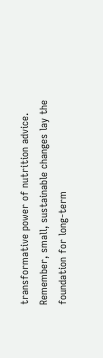transformative power of nutrition advice. Remember, small, sustainable changes lay the foundation for long-term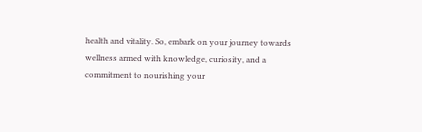health and vitality. So, embark on your journey towards wellness armed with knowledge, curiosity, and a commitment to nourishing your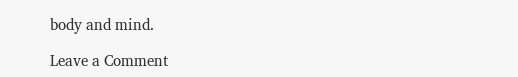body and mind.

Leave a Comment